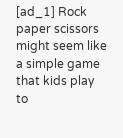[ad_1] Rock paper scissors might seem like a simple game that kids play to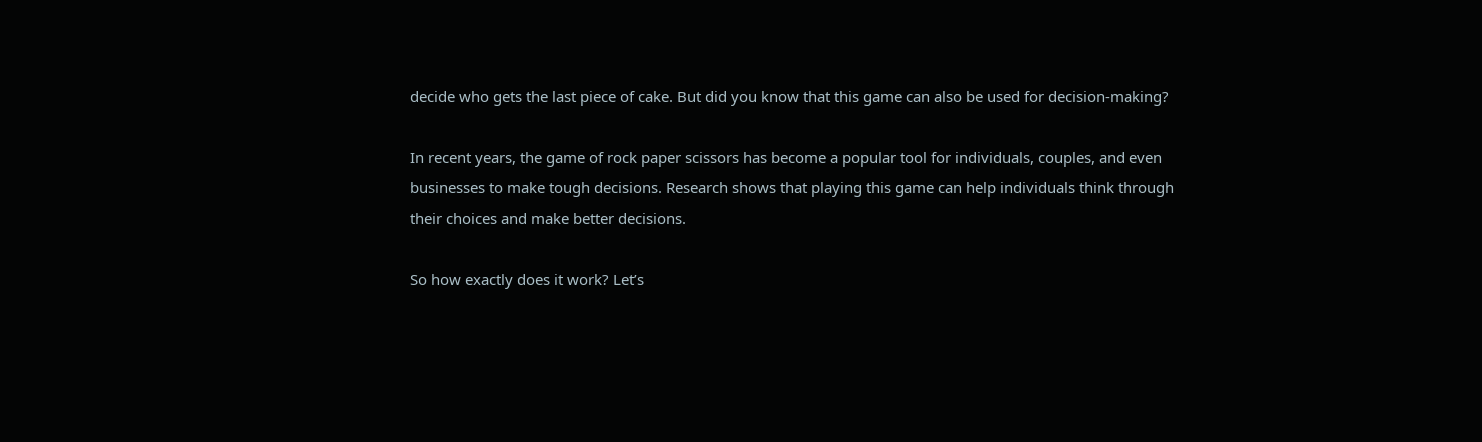decide who gets the last piece of cake. But did you know that this game can also be used for decision-making?

In recent years, the game of rock paper scissors has become a popular tool for individuals, couples, and even businesses to make tough decisions. Research shows that playing this game can help individuals think through their choices and make better decisions.

So how exactly does it work? Let’s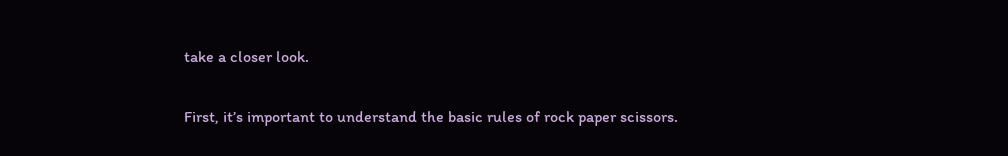take a closer look.

First, it’s important to understand the basic rules of rock paper scissors.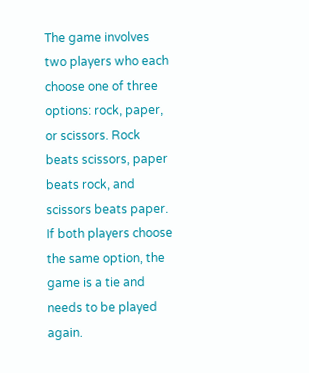The game involves two players who each choose one of three options: rock, paper, or scissors. Rock beats scissors, paper beats rock, and scissors beats paper. If both players choose the same option, the game is a tie and needs to be played again.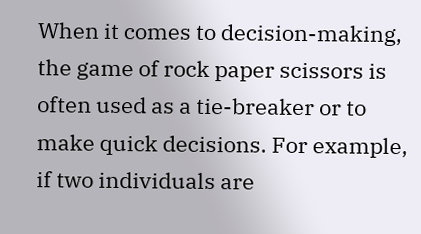When it comes to decision-making, the game of rock paper scissors is often used as a tie-breaker or to make quick decisions. For example, if two individuals are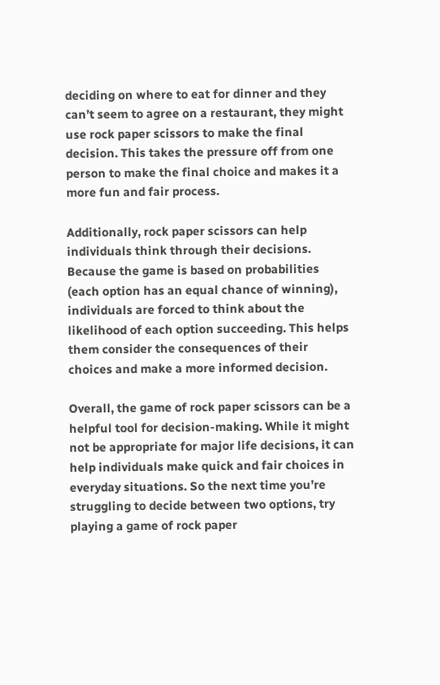deciding on where to eat for dinner and they can’t seem to agree on a restaurant, they might use rock paper scissors to make the final decision. This takes the pressure off from one person to make the final choice and makes it a more fun and fair process.

Additionally, rock paper scissors can help individuals think through their decisions. Because the game is based on probabilities (each option has an equal chance of winning), individuals are forced to think about the likelihood of each option succeeding. This helps them consider the consequences of their choices and make a more informed decision.

Overall, the game of rock paper scissors can be a helpful tool for decision-making. While it might not be appropriate for major life decisions, it can help individuals make quick and fair choices in everyday situations. So the next time you’re struggling to decide between two options, try playing a game of rock paper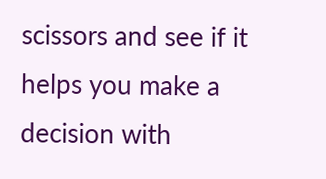scissors and see if it helps you make a decision with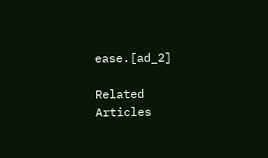ease.[ad_2]

Related Articles